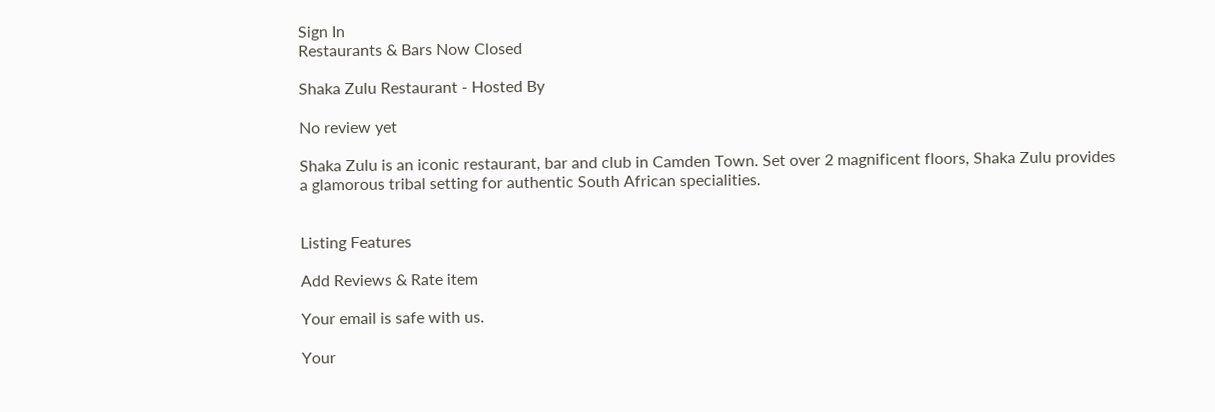Sign In
Restaurants & Bars Now Closed

Shaka Zulu Restaurant - Hosted By

No review yet

Shaka Zulu is an iconic restaurant, bar and club in Camden Town. Set over 2 magnificent floors, Shaka Zulu provides a glamorous tribal setting for authentic South African specialities.


Listing Features

Add Reviews & Rate item

Your email is safe with us.

Your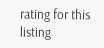rating for this listing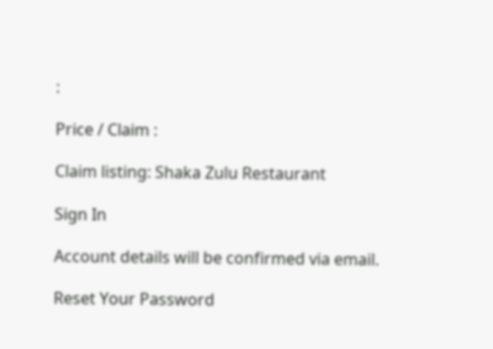:

Price / Claim :

Claim listing: Shaka Zulu Restaurant

Sign In

Account details will be confirmed via email.

Reset Your Password